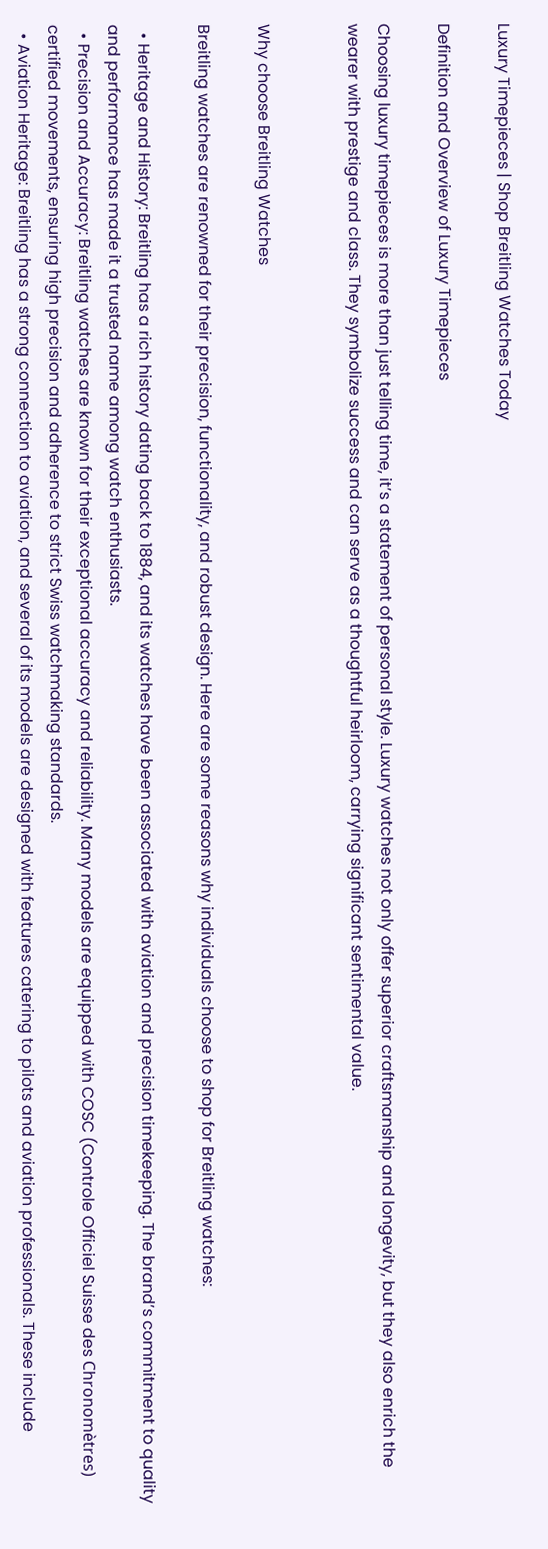Luxury Timepieces | Shop Breitling Watches Today

Definition and Overview of Luxury Timepieces

Choosing luxury timepieces is more than just telling time, it’s a statement of personal style. Luxury watches not only offer superior craftsmanship and longevity, but they also enrich the wearer with prestige and class. They symbolize success and can serve as a thoughtful heirloom, carrying significant sentimental value.


Why choose Breitling Watches

Breitling watches are renowned for their precision, functionality, and robust design. Here are some reasons why individuals choose to shop for Breitling watches:

  • Heritage and History: Breitling has a rich history dating back to 1884, and its watches have been associated with aviation and precision timekeeping. The brand’s commitment to quality and performance has made it a trusted name among watch enthusiasts.
  • Precision and Accuracy: Breitling watches are known for their exceptional accuracy and reliability. Many models are equipped with COSC (Controle Officiel Suisse des Chronomètres) certified movements, ensuring high precision and adherence to strict Swiss watchmaking standards.
  • Aviation Heritage: Breitling has a strong connection to aviation, and several of its models are designed with features catering to pilots and aviation professionals. These include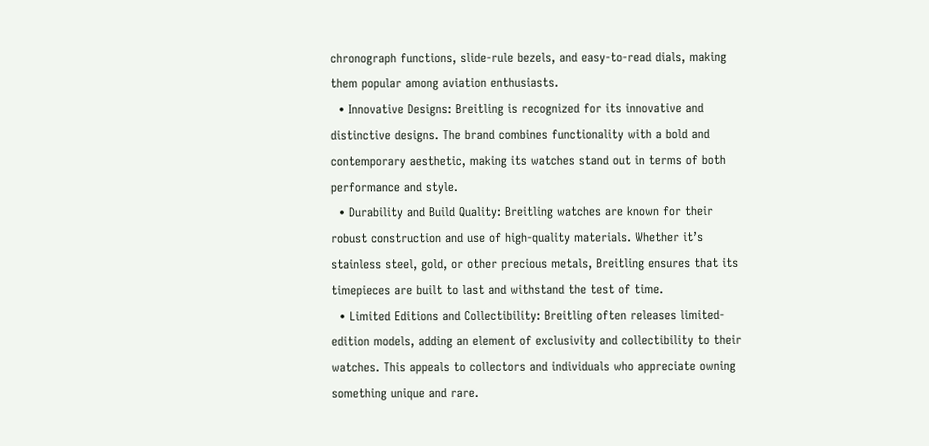chronograph functions, slide-rule bezels, and easy-to-read dials, making them popular among aviation enthusiasts.
  • Innovative Designs: Breitling is recognized for its innovative and distinctive designs. The brand combines functionality with a bold and contemporary aesthetic, making its watches stand out in terms of both performance and style.
  • Durability and Build Quality: Breitling watches are known for their robust construction and use of high-quality materials. Whether it’s stainless steel, gold, or other precious metals, Breitling ensures that its timepieces are built to last and withstand the test of time.
  • Limited Editions and Collectibility: Breitling often releases limited-edition models, adding an element of exclusivity and collectibility to their watches. This appeals to collectors and individuals who appreciate owning something unique and rare.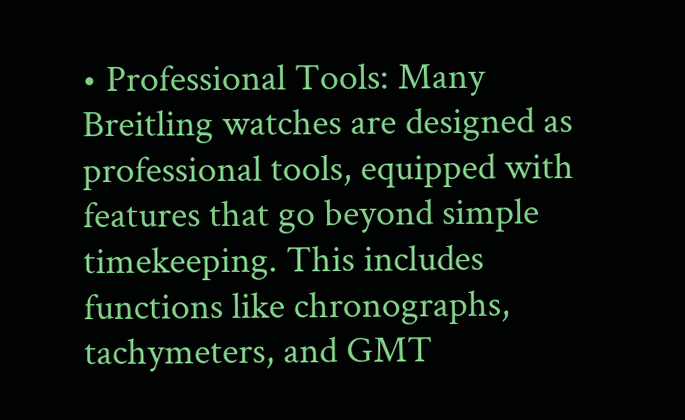• Professional Tools: Many Breitling watches are designed as professional tools, equipped with features that go beyond simple timekeeping. This includes functions like chronographs, tachymeters, and GMT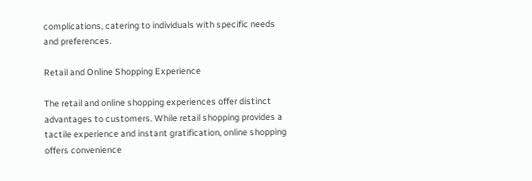complications, catering to individuals with specific needs and preferences.

Retail and Online Shopping Experience

The retail and online shopping experiences offer distinct advantages to customers. While retail shopping provides a tactile experience and instant gratification, online shopping offers convenience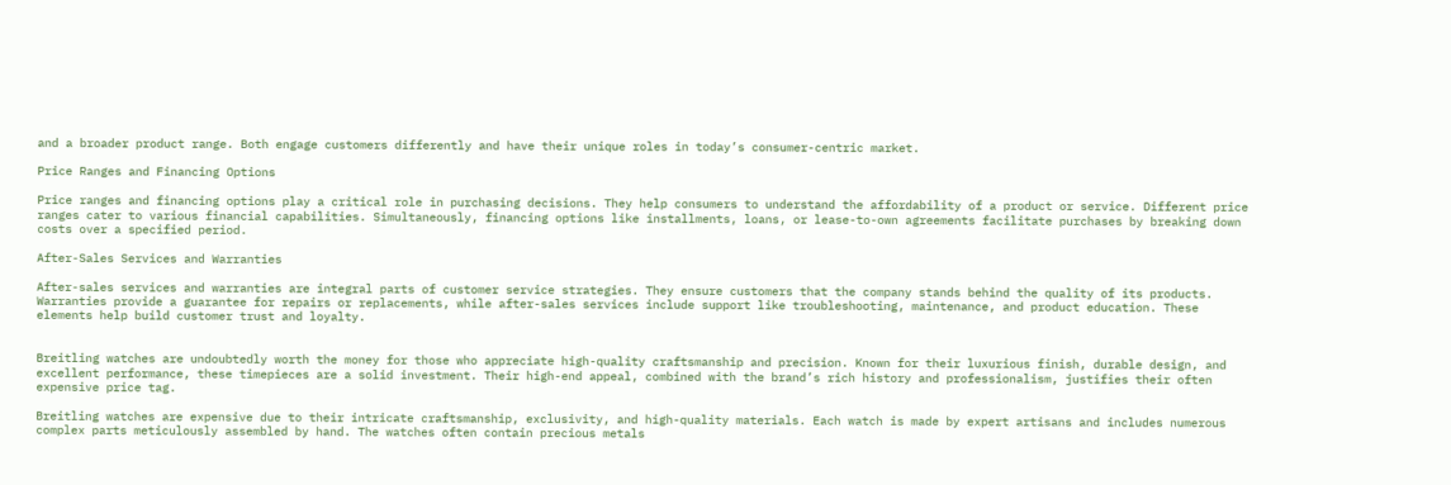and a broader product range. Both engage customers differently and have their unique roles in today’s consumer-centric market.

Price Ranges and Financing Options

Price ranges and financing options play a critical role in purchasing decisions. They help consumers to understand the affordability of a product or service. Different price ranges cater to various financial capabilities. Simultaneously, financing options like installments, loans, or lease-to-own agreements facilitate purchases by breaking down costs over a specified period.

After-Sales Services and Warranties

After-sales services and warranties are integral parts of customer service strategies. They ensure customers that the company stands behind the quality of its products. Warranties provide a guarantee for repairs or replacements, while after-sales services include support like troubleshooting, maintenance, and product education. These elements help build customer trust and loyalty.


Breitling watches are undoubtedly worth the money for those who appreciate high-quality craftsmanship and precision. Known for their luxurious finish, durable design, and excellent performance, these timepieces are a solid investment. Their high-end appeal, combined with the brand’s rich history and professionalism, justifies their often expensive price tag.

Breitling watches are expensive due to their intricate craftsmanship, exclusivity, and high-quality materials. Each watch is made by expert artisans and includes numerous complex parts meticulously assembled by hand. The watches often contain precious metals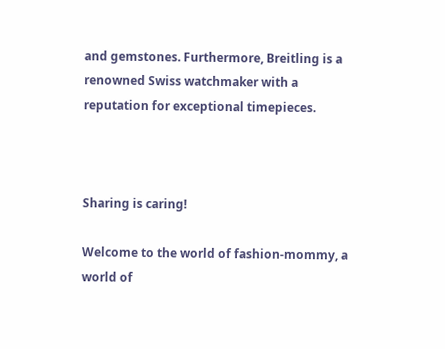and gemstones. Furthermore, Breitling is a renowned Swiss watchmaker with a reputation for exceptional timepieces.



Sharing is caring!

Welcome to the world of fashion-mommy, a world of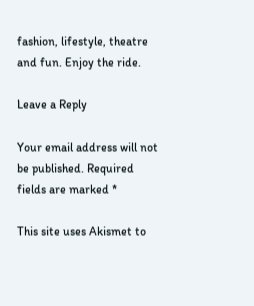fashion, lifestyle, theatre and fun. Enjoy the ride.

Leave a Reply

Your email address will not be published. Required fields are marked *

This site uses Akismet to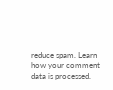reduce spam. Learn how your comment data is processed.